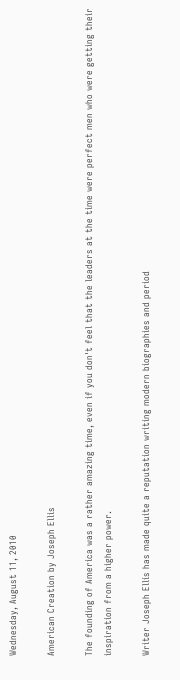Wednesday, August 11, 2010

American Creation by Joseph Ellis

The founding of America was a rather amazing time, even if you don't feel that the leaders at the time were perfect men who were getting their inspiration from a higher power.

Writer Joseph Ellis has made quite a reputation writing modern biographies and period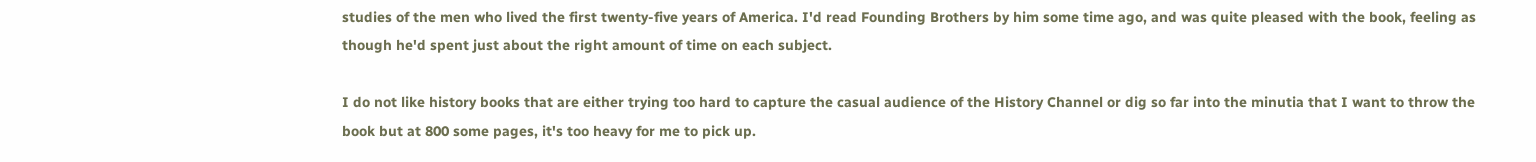studies of the men who lived the first twenty-five years of America. I'd read Founding Brothers by him some time ago, and was quite pleased with the book, feeling as though he'd spent just about the right amount of time on each subject.

I do not like history books that are either trying too hard to capture the casual audience of the History Channel or dig so far into the minutia that I want to throw the book but at 800 some pages, it's too heavy for me to pick up.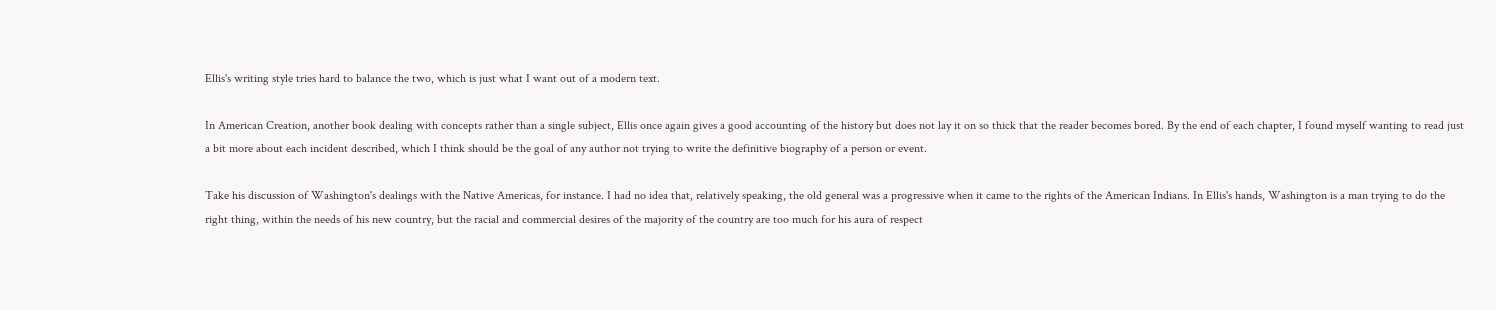Ellis's writing style tries hard to balance the two, which is just what I want out of a modern text.

In American Creation, another book dealing with concepts rather than a single subject, Ellis once again gives a good accounting of the history but does not lay it on so thick that the reader becomes bored. By the end of each chapter, I found myself wanting to read just a bit more about each incident described, which I think should be the goal of any author not trying to write the definitive biography of a person or event.

Take his discussion of Washington's dealings with the Native Americas, for instance. I had no idea that, relatively speaking, the old general was a progressive when it came to the rights of the American Indians. In Ellis's hands, Washington is a man trying to do the right thing, within the needs of his new country, but the racial and commercial desires of the majority of the country are too much for his aura of respect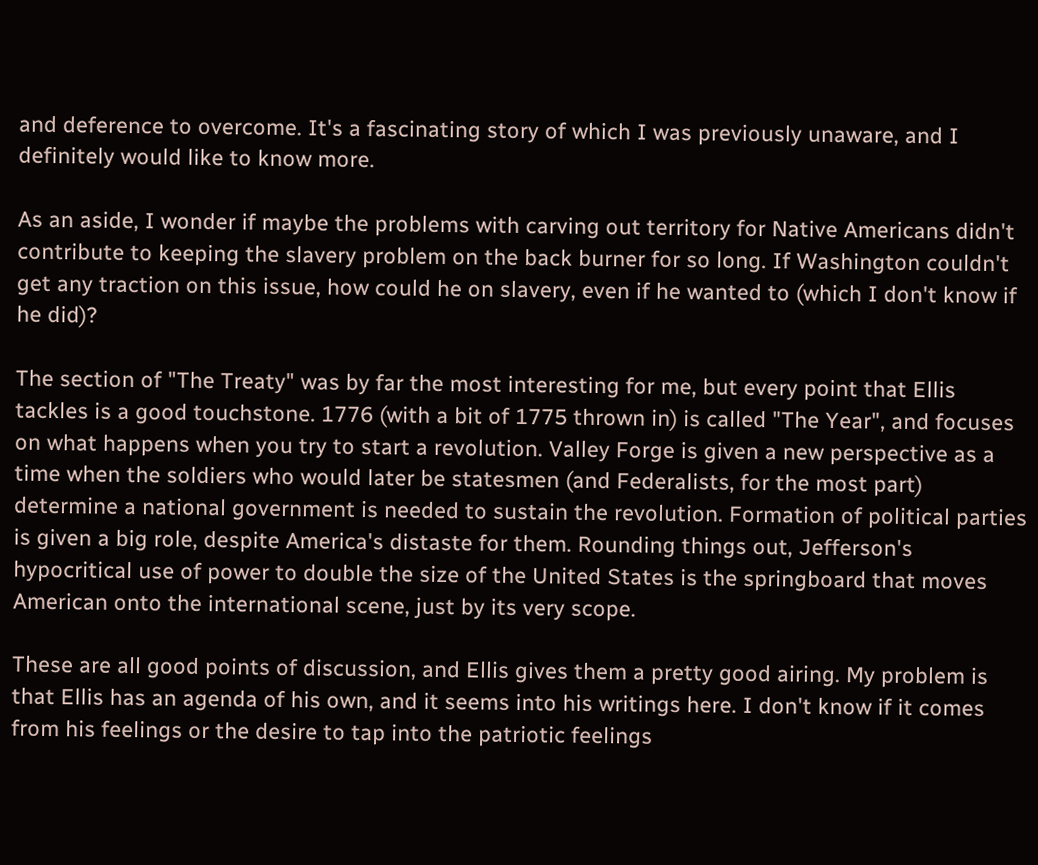and deference to overcome. It's a fascinating story of which I was previously unaware, and I definitely would like to know more.

As an aside, I wonder if maybe the problems with carving out territory for Native Americans didn't contribute to keeping the slavery problem on the back burner for so long. If Washington couldn't get any traction on this issue, how could he on slavery, even if he wanted to (which I don't know if he did)?

The section of "The Treaty" was by far the most interesting for me, but every point that Ellis tackles is a good touchstone. 1776 (with a bit of 1775 thrown in) is called "The Year", and focuses on what happens when you try to start a revolution. Valley Forge is given a new perspective as a time when the soldiers who would later be statesmen (and Federalists, for the most part) determine a national government is needed to sustain the revolution. Formation of political parties is given a big role, despite America's distaste for them. Rounding things out, Jefferson's hypocritical use of power to double the size of the United States is the springboard that moves American onto the international scene, just by its very scope.

These are all good points of discussion, and Ellis gives them a pretty good airing. My problem is that Ellis has an agenda of his own, and it seems into his writings here. I don't know if it comes from his feelings or the desire to tap into the patriotic feelings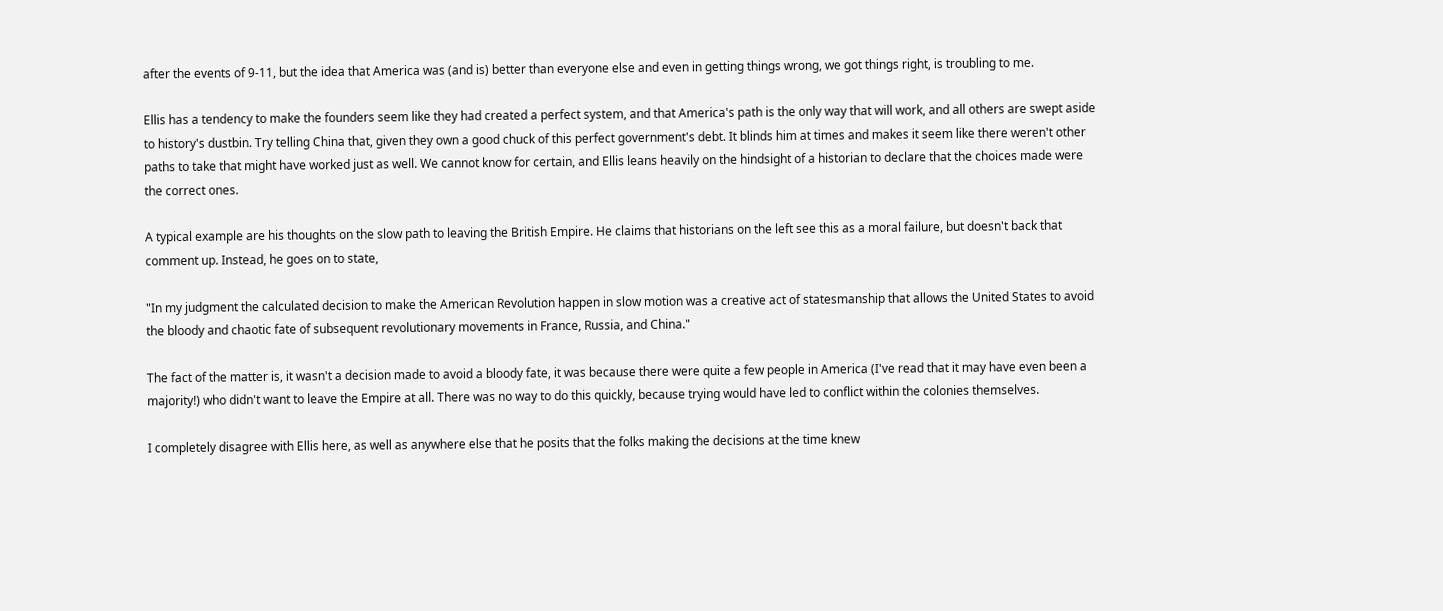after the events of 9-11, but the idea that America was (and is) better than everyone else and even in getting things wrong, we got things right, is troubling to me.

Ellis has a tendency to make the founders seem like they had created a perfect system, and that America's path is the only way that will work, and all others are swept aside to history's dustbin. Try telling China that, given they own a good chuck of this perfect government's debt. It blinds him at times and makes it seem like there weren't other paths to take that might have worked just as well. We cannot know for certain, and Ellis leans heavily on the hindsight of a historian to declare that the choices made were the correct ones.

A typical example are his thoughts on the slow path to leaving the British Empire. He claims that historians on the left see this as a moral failure, but doesn't back that comment up. Instead, he goes on to state,

"In my judgment the calculated decision to make the American Revolution happen in slow motion was a creative act of statesmanship that allows the United States to avoid the bloody and chaotic fate of subsequent revolutionary movements in France, Russia, and China."

The fact of the matter is, it wasn't a decision made to avoid a bloody fate, it was because there were quite a few people in America (I've read that it may have even been a majority!) who didn't want to leave the Empire at all. There was no way to do this quickly, because trying would have led to conflict within the colonies themselves.

I completely disagree with Ellis here, as well as anywhere else that he posits that the folks making the decisions at the time knew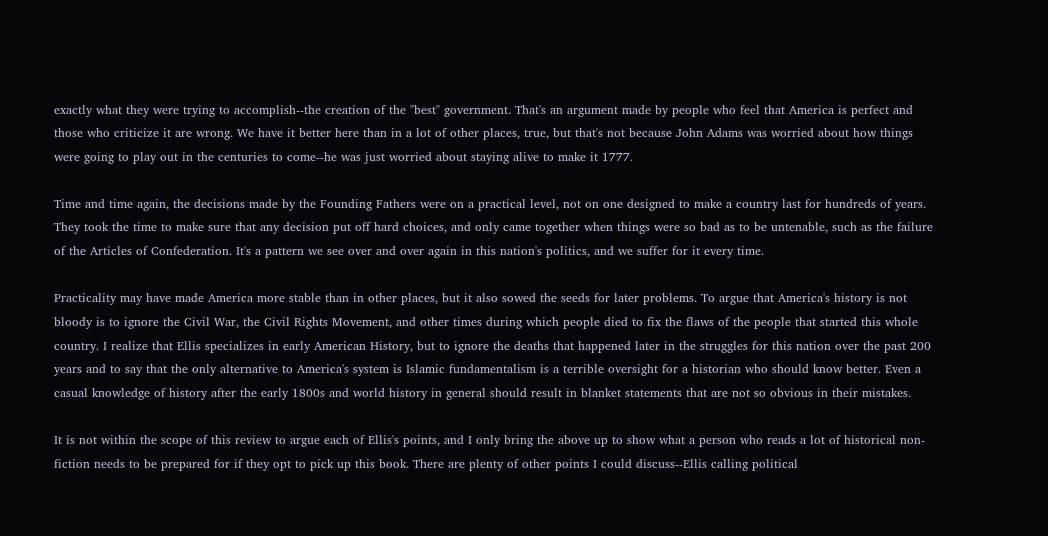exactly what they were trying to accomplish--the creation of the "best" government. That's an argument made by people who feel that America is perfect and those who criticize it are wrong. We have it better here than in a lot of other places, true, but that's not because John Adams was worried about how things were going to play out in the centuries to come--he was just worried about staying alive to make it 1777.

Time and time again, the decisions made by the Founding Fathers were on a practical level, not on one designed to make a country last for hundreds of years. They took the time to make sure that any decision put off hard choices, and only came together when things were so bad as to be untenable, such as the failure of the Articles of Confederation. It's a pattern we see over and over again in this nation's politics, and we suffer for it every time.

Practicality may have made America more stable than in other places, but it also sowed the seeds for later problems. To argue that America's history is not bloody is to ignore the Civil War, the Civil Rights Movement, and other times during which people died to fix the flaws of the people that started this whole country. I realize that Ellis specializes in early American History, but to ignore the deaths that happened later in the struggles for this nation over the past 200 years and to say that the only alternative to America's system is Islamic fundamentalism is a terrible oversight for a historian who should know better. Even a casual knowledge of history after the early 1800s and world history in general should result in blanket statements that are not so obvious in their mistakes.

It is not within the scope of this review to argue each of Ellis's points, and I only bring the above up to show what a person who reads a lot of historical non-fiction needs to be prepared for if they opt to pick up this book. There are plenty of other points I could discuss--Ellis calling political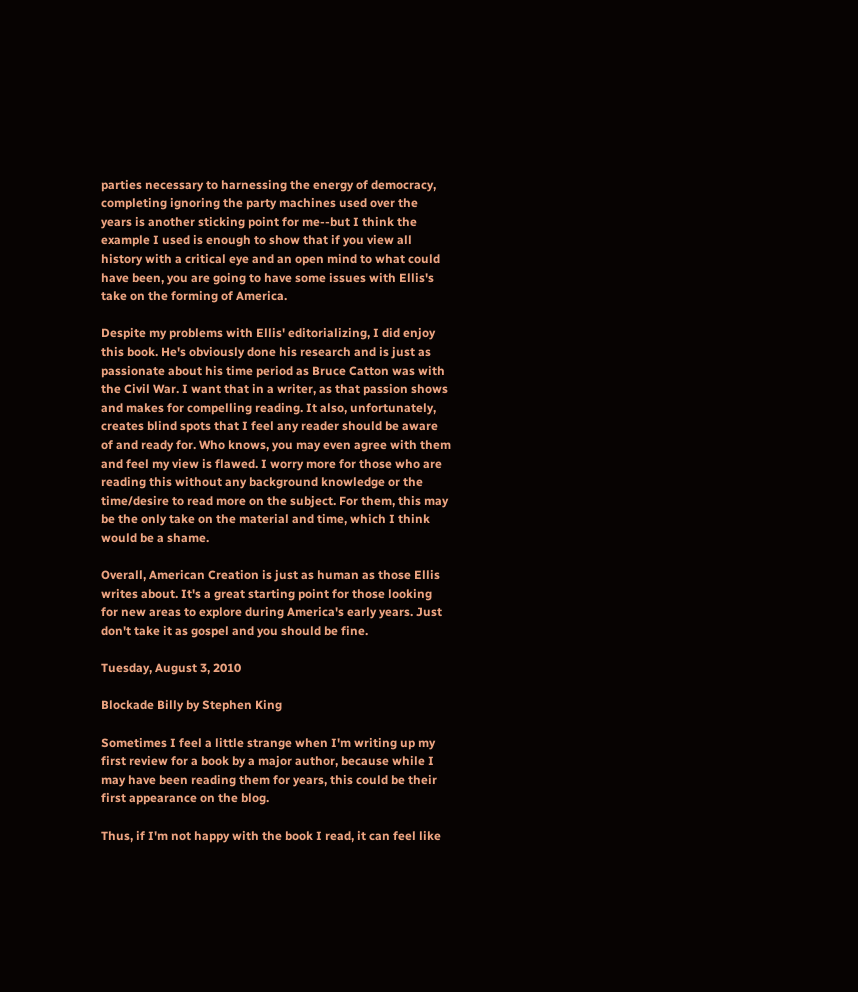parties necessary to harnessing the energy of democracy, completing ignoring the party machines used over the years is another sticking point for me--but I think the example I used is enough to show that if you view all history with a critical eye and an open mind to what could have been, you are going to have some issues with Ellis's take on the forming of America.

Despite my problems with Ellis' editorializing, I did enjoy this book. He's obviously done his research and is just as passionate about his time period as Bruce Catton was with the Civil War. I want that in a writer, as that passion shows and makes for compelling reading. It also, unfortunately, creates blind spots that I feel any reader should be aware of and ready for. Who knows, you may even agree with them and feel my view is flawed. I worry more for those who are reading this without any background knowledge or the time/desire to read more on the subject. For them, this may be the only take on the material and time, which I think would be a shame.

Overall, American Creation is just as human as those Ellis writes about. It's a great starting point for those looking for new areas to explore during America's early years. Just don't take it as gospel and you should be fine.

Tuesday, August 3, 2010

Blockade Billy by Stephen King

Sometimes I feel a little strange when I'm writing up my first review for a book by a major author, because while I may have been reading them for years, this could be their first appearance on the blog.

Thus, if I'm not happy with the book I read, it can feel like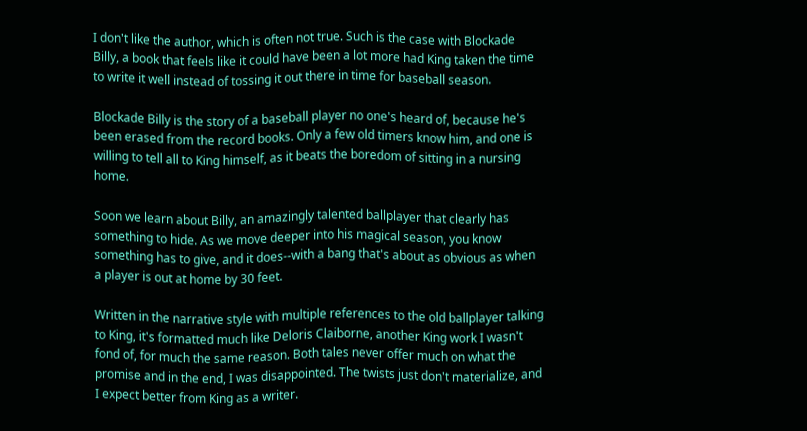I don't like the author, which is often not true. Such is the case with Blockade Billy, a book that feels like it could have been a lot more had King taken the time to write it well instead of tossing it out there in time for baseball season.

Blockade Billy is the story of a baseball player no one's heard of, because he's been erased from the record books. Only a few old timers know him, and one is willing to tell all to King himself, as it beats the boredom of sitting in a nursing home.

Soon we learn about Billy, an amazingly talented ballplayer that clearly has something to hide. As we move deeper into his magical season, you know something has to give, and it does--with a bang that's about as obvious as when a player is out at home by 30 feet.

Written in the narrative style with multiple references to the old ballplayer talking to King, it's formatted much like Deloris Claiborne, another King work I wasn't fond of, for much the same reason. Both tales never offer much on what the promise and in the end, I was disappointed. The twists just don't materialize, and I expect better from King as a writer.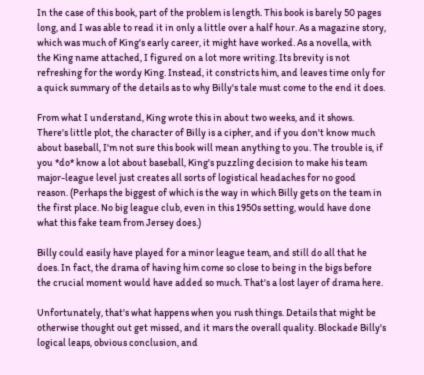In the case of this book, part of the problem is length. This book is barely 50 pages long, and I was able to read it in only a little over a half hour. As a magazine story, which was much of King's early career, it might have worked. As a novella, with the King name attached, I figured on a lot more writing. Its brevity is not refreshing for the wordy King. Instead, it constricts him, and leaves time only for a quick summary of the details as to why Billy's tale must come to the end it does.

From what I understand, King wrote this in about two weeks, and it shows. There's little plot, the character of Billy is a cipher, and if you don't know much about baseball, I'm not sure this book will mean anything to you. The trouble is, if you *do* know a lot about baseball, King's puzzling decision to make his team major-league level just creates all sorts of logistical headaches for no good reason. (Perhaps the biggest of which is the way in which Billy gets on the team in the first place. No big league club, even in this 1950s setting, would have done what this fake team from Jersey does.)

Billy could easily have played for a minor league team, and still do all that he does. In fact, the drama of having him come so close to being in the bigs before the crucial moment would have added so much. That's a lost layer of drama here.

Unfortunately, that's what happens when you rush things. Details that might be otherwise thought out get missed, and it mars the overall quality. Blockade Billy's logical leaps, obvious conclusion, and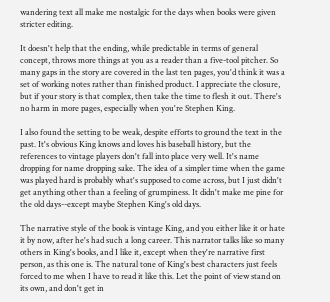wandering text all make me nostalgic for the days when books were given stricter editing.

It doesn't help that the ending, while predictable in terms of general concept, throws more things at you as a reader than a five-tool pitcher. So many gaps in the story are covered in the last ten pages, you'd think it was a set of working notes rather than finished product. I appreciate the closure, but if your story is that complex, then take the time to flesh it out. There's no harm in more pages, especially when you're Stephen King.

I also found the setting to be weak, despite efforts to ground the text in the past. It's obvious King knows and loves his baseball history, but the references to vintage players don't fall into place very well. It's name dropping for name dropping sake. The idea of a simpler time when the game was played hard is probably what's supposed to come across, but I just didn't get anything other than a feeling of grumpiness. It didn't make me pine for the old days--except maybe Stephen King's old days.

The narrative style of the book is vintage King, and you either like it or hate it by now, after he's had such a long career. This narrator talks like so many others in King's books, and I like it, except when they're narrative first person, as this one is. The natural tone of King's best characters just feels forced to me when I have to read it like this. Let the point of view stand on its own, and don't get in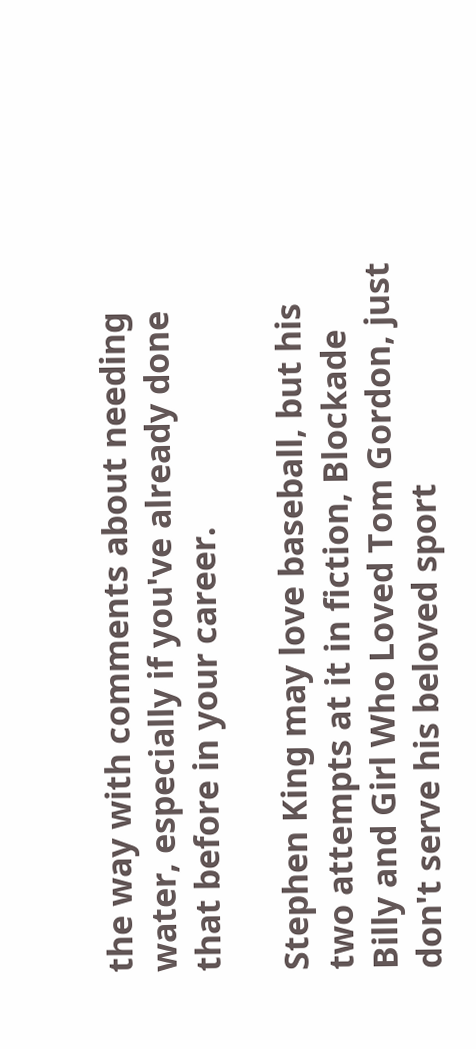the way with comments about needing water, especially if you've already done that before in your career.

Stephen King may love baseball, but his two attempts at it in fiction, Blockade Billy and Girl Who Loved Tom Gordon, just don't serve his beloved sport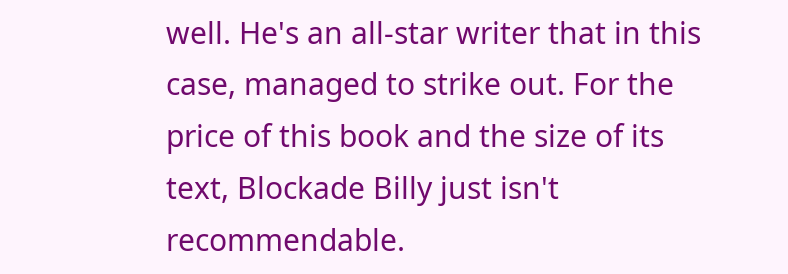well. He's an all-star writer that in this case, managed to strike out. For the price of this book and the size of its text, Blockade Billy just isn't recommendable.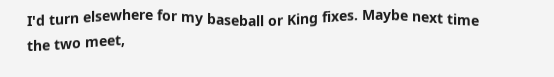I'd turn elsewhere for my baseball or King fixes. Maybe next time the two meet,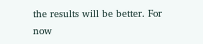the results will be better. For now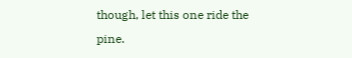though, let this one ride the pine.